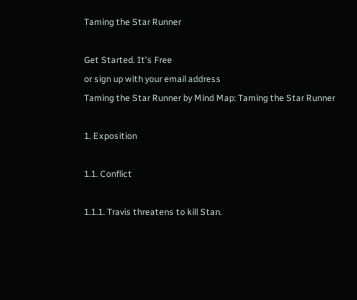Taming the Star Runner

Get Started. It's Free
or sign up with your email address
Taming the Star Runner by Mind Map: Taming the Star Runner

1. Exposition

1.1. Conflict

1.1.1. Travis threatens to kill Stan.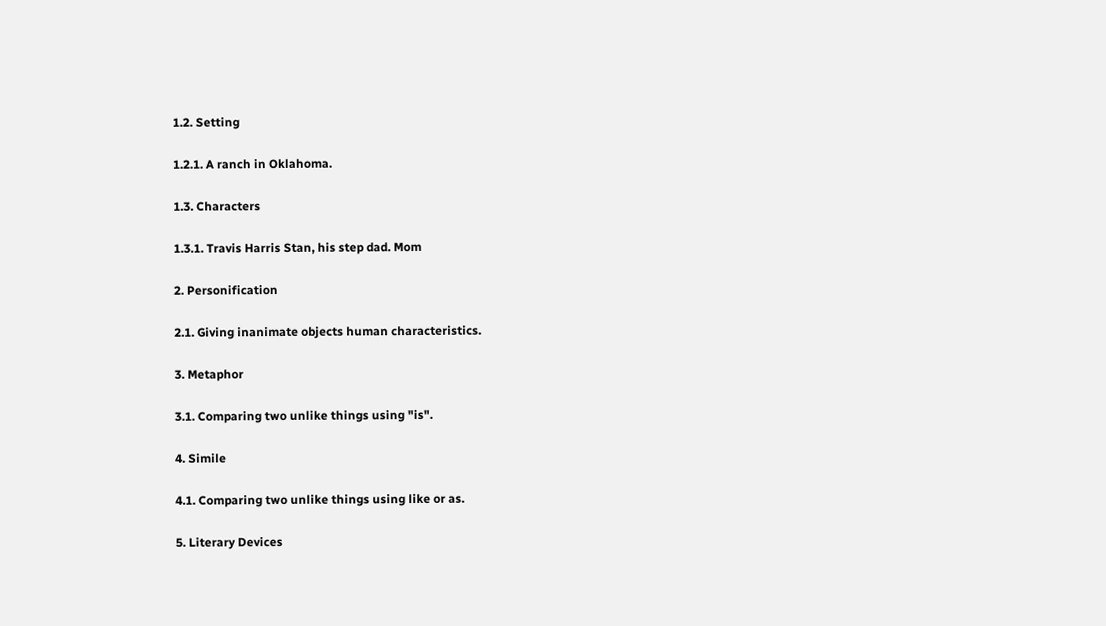1.2. Setting

1.2.1. A ranch in Oklahoma.

1.3. Characters

1.3.1. Travis Harris Stan, his step dad. Mom

2. Personification

2.1. Giving inanimate objects human characteristics.

3. Metaphor

3.1. Comparing two unlike things using "is".

4. Simile

4.1. Comparing two unlike things using like or as.

5. Literary Devices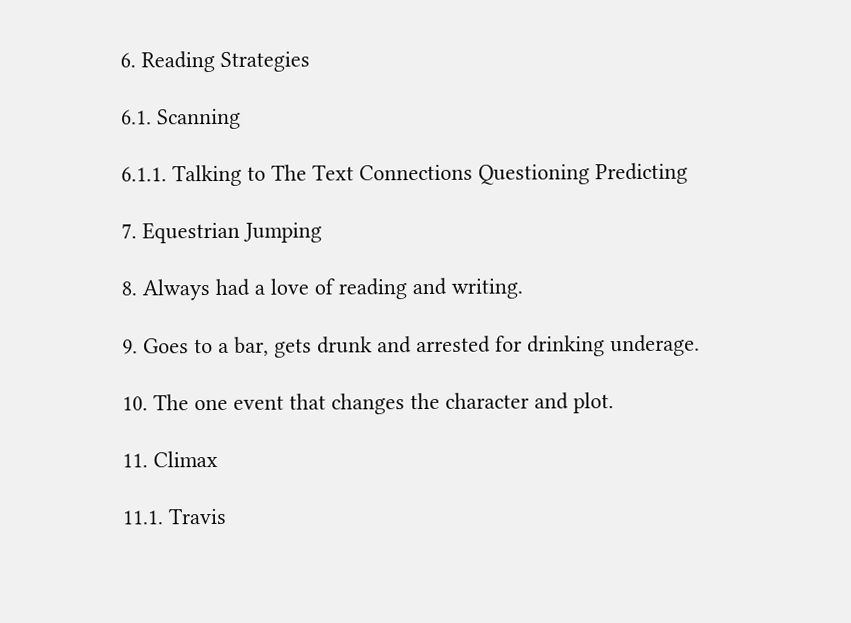6. Reading Strategies

6.1. Scanning

6.1.1. Talking to The Text Connections Questioning Predicting

7. Equestrian Jumping

8. Always had a love of reading and writing.

9. Goes to a bar, gets drunk and arrested for drinking underage.

10. The one event that changes the character and plot.

11. Climax

11.1. Travis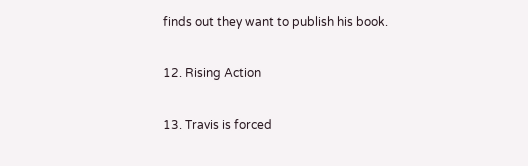finds out they want to publish his book.

12. Rising Action

13. Travis is forced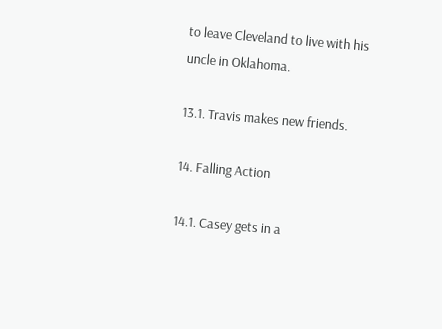to leave Cleveland to live with his uncle in Oklahoma.

13.1. Travis makes new friends.

14. Falling Action

14.1. Casey gets in a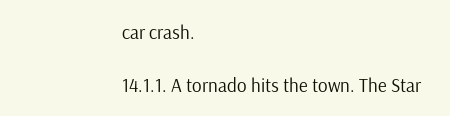car crash.

14.1.1. A tornado hits the town. The Star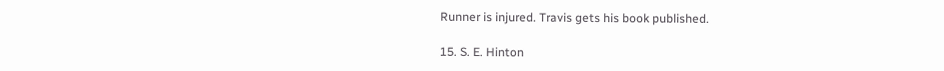Runner is injured. Travis gets his book published.

15. S. E. Hinton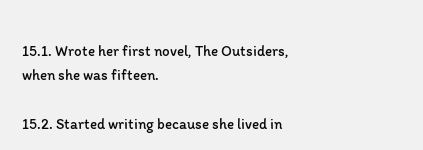15.1. Wrote her first novel, The Outsiders, when she was fifteen.

15.2. Started writing because she lived in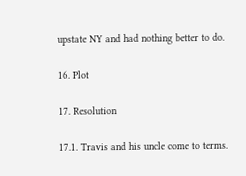upstate NY and had nothing better to do.

16. Plot

17. Resolution

17.1. Travis and his uncle come to terms.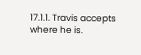17.1.1. Travis accepts where he is.